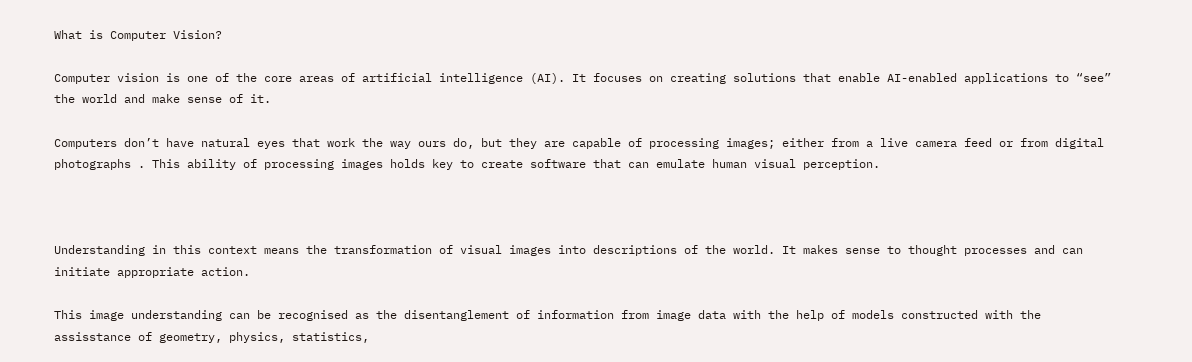What is Computer Vision?

Computer vision is one of the core areas of artificial intelligence (AI). It focuses on creating solutions that enable AI-enabled applications to “see” the world and make sense of it.

Computers don’t have natural eyes that work the way ours do, but they are capable of processing images; either from a live camera feed or from digital photographs . This ability of processing images holds key to create software that can emulate human visual perception.



Understanding in this context means the transformation of visual images into descriptions of the world. It makes sense to thought processes and can initiate appropriate action.

This image understanding can be recognised as the disentanglement of information from image data with the help of models constructed with the assisstance of geometry, physics, statistics,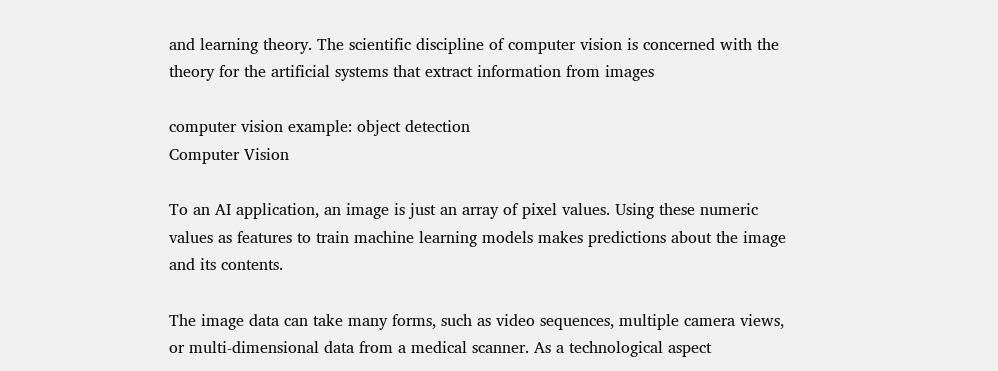and learning theory. The scientific discipline of computer vision is concerned with the theory for the artificial systems that extract information from images

computer vision example: object detection
Computer Vision

To an AI application, an image is just an array of pixel values. Using these numeric values as features to train machine learning models makes predictions about the image and its contents.

The image data can take many forms, such as video sequences, multiple camera views, or multi-dimensional data from a medical scanner. As a technological aspect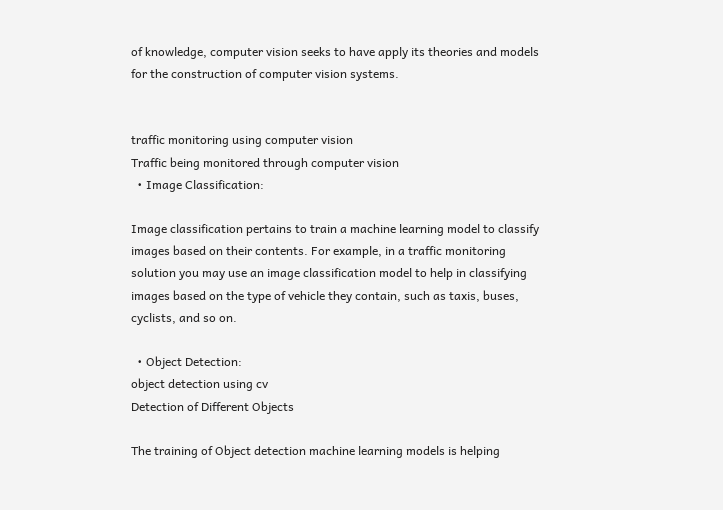of knowledge, computer vision seeks to have apply its theories and models for the construction of computer vision systems.


traffic monitoring using computer vision
Traffic being monitored through computer vision
  • Image Classification:

Image classification pertains to train a machine learning model to classify images based on their contents. For example, in a traffic monitoring solution you may use an image classification model to help in classifying images based on the type of vehicle they contain, such as taxis, buses, cyclists, and so on.

  • Object Detection:
object detection using cv
Detection of Different Objects

The training of Object detection machine learning models is helping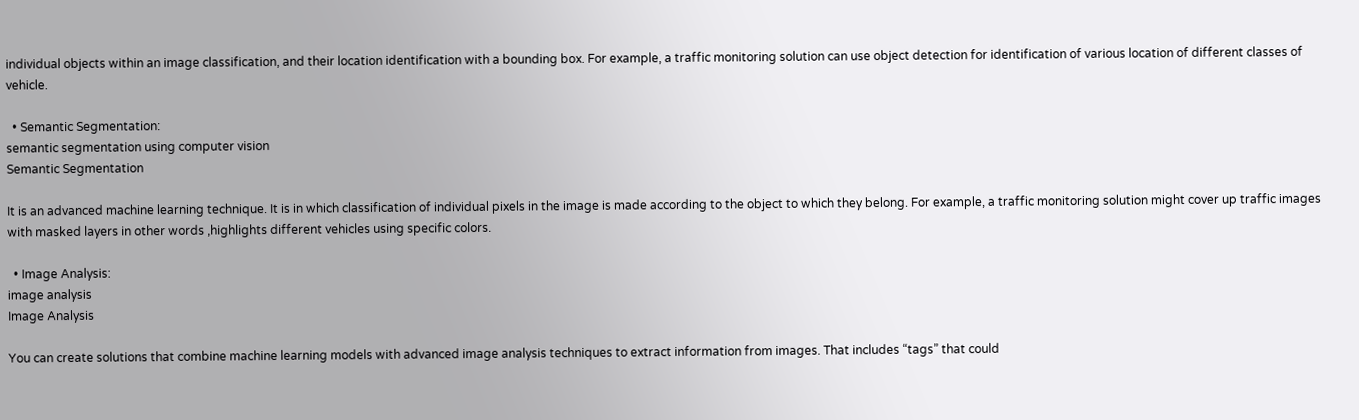individual objects within an image classification, and their location identification with a bounding box. For example, a traffic monitoring solution can use object detection for identification of various location of different classes of vehicle.

  • Semantic Segmentation:
semantic segmentation using computer vision
Semantic Segmentation

It is an advanced machine learning technique. It is in which classification of individual pixels in the image is made according to the object to which they belong. For example, a traffic monitoring solution might cover up traffic images with masked layers in other words ,highlights different vehicles using specific colors.

  • Image Analysis:
image analysis
Image Analysis

You can create solutions that combine machine learning models with advanced image analysis techniques to extract information from images. That includes “tags” that could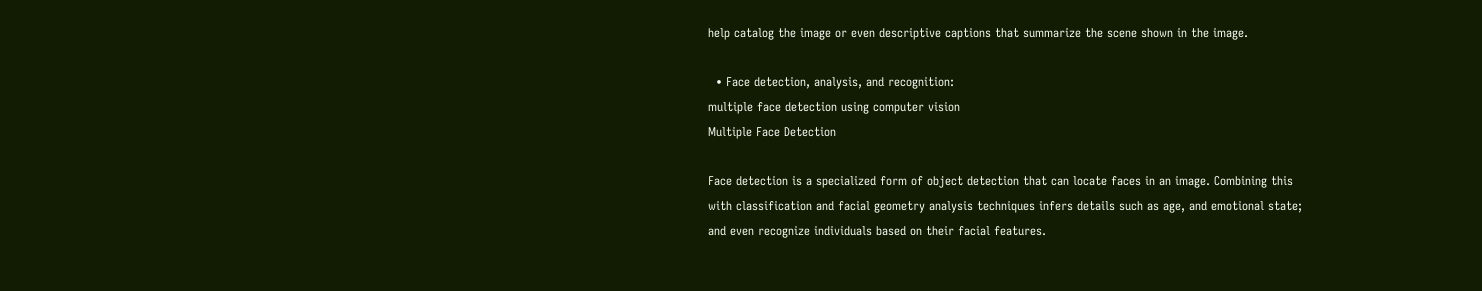help catalog the image or even descriptive captions that summarize the scene shown in the image.

  • Face detection, analysis, and recognition:
multiple face detection using computer vision
Multiple Face Detection

Face detection is a specialized form of object detection that can locate faces in an image. Combining this with classification and facial geometry analysis techniques infers details such as age, and emotional state; and even recognize individuals based on their facial features.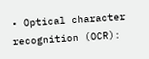• Optical character recognition (OCR):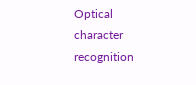Optical character recognition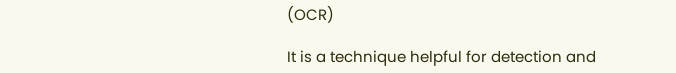(OCR)

It is a technique helpful for detection and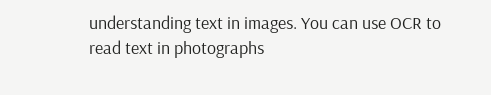understanding text in images. You can use OCR to read text in photographs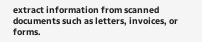extract information from scanned documents such as letters, invoices, or forms.